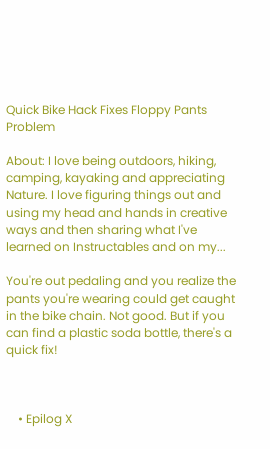Quick Bike Hack Fixes Floppy Pants Problem

About: I love being outdoors, hiking, camping, kayaking and appreciating Nature. I love figuring things out and using my head and hands in creative ways and then sharing what I've learned on Instructables and on my...

You're out pedaling and you realize the pants you're wearing could get caught in the bike chain. Not good. But if you can find a plastic soda bottle, there's a quick fix!



    • Epilog X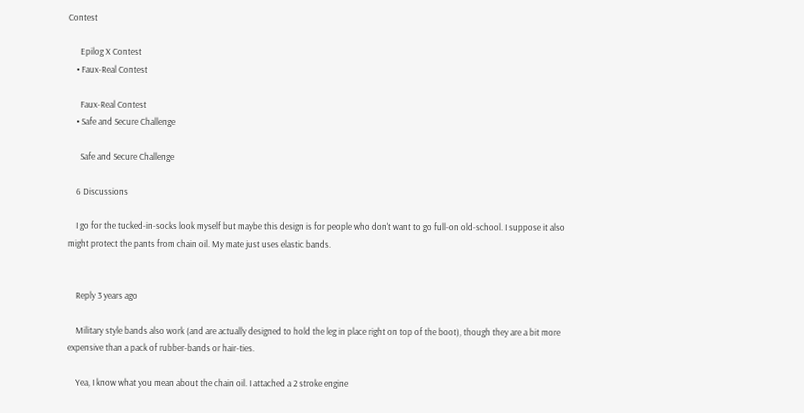Contest

      Epilog X Contest
    • Faux-Real Contest

      Faux-Real Contest
    • Safe and Secure Challenge

      Safe and Secure Challenge

    6 Discussions

    I go for the tucked-in-socks look myself but maybe this design is for people who don't want to go full-on old-school. I suppose it also might protect the pants from chain oil. My mate just uses elastic bands.


    Reply 3 years ago

    Military style bands also work (and are actually designed to hold the leg in place right on top of the boot), though they are a bit more expensive than a pack of rubber-bands or hair-ties.

    Yea, I know what you mean about the chain oil. I attached a 2 stroke engine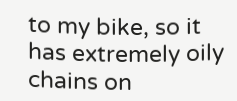to my bike, so it has extremely oily chains on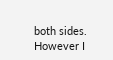both sides. However I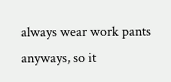always wear work pants anyways, so it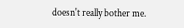doesn't really bother me.